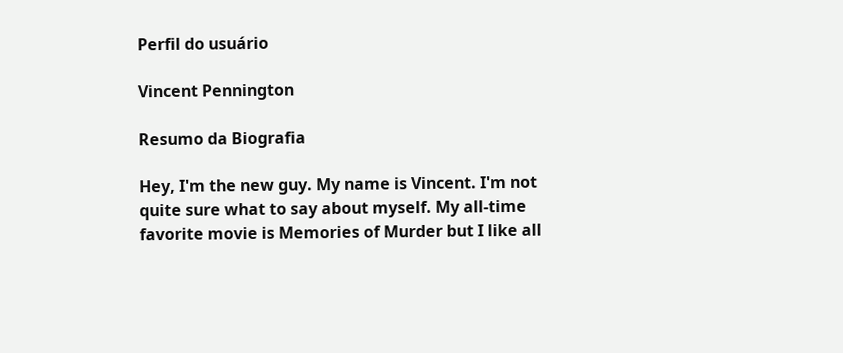Perfil do usuário

Vincent Pennington

Resumo da Biografia

Hey, I'm the new guy. My name is Vincent. I'm not quite sure what to say about myself. My all-time favorite movie is Memories of Murder but I like all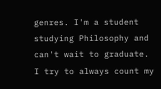genres. I'm a student studying Philosophy and can't wait to graduate. I try to always count my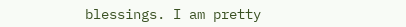blessings. I am pretty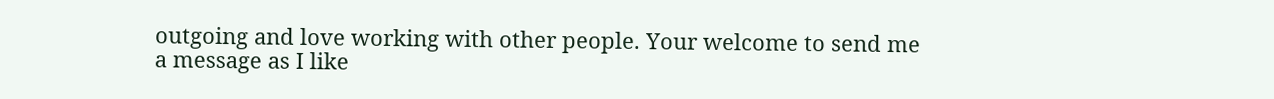outgoing and love working with other people. Your welcome to send me a message as I like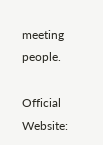meeting people.

Official Website: